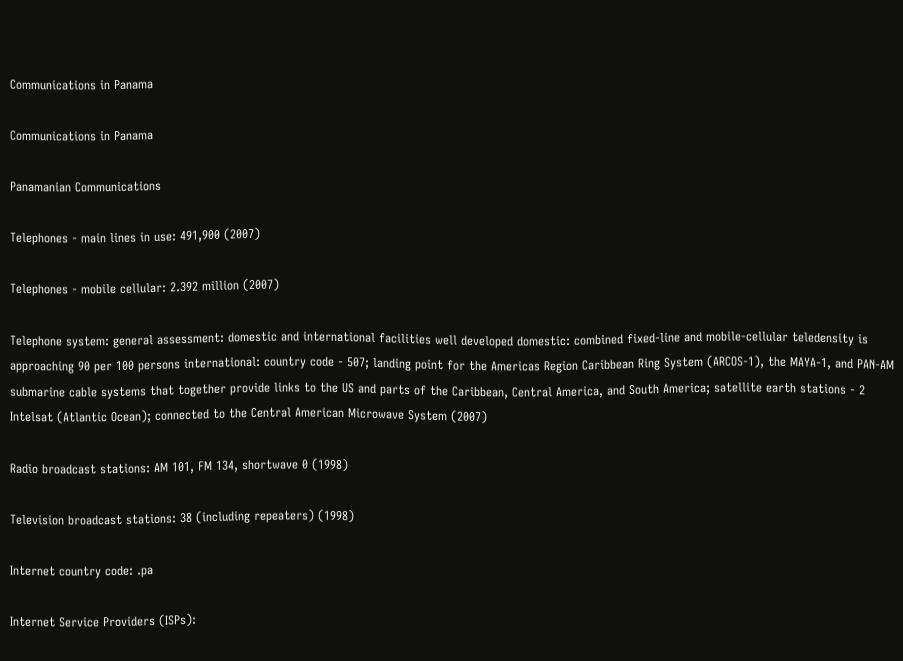Communications in Panama

Communications in Panama

Panamanian Communications

Telephones - main lines in use: 491,900 (2007)

Telephones - mobile cellular: 2.392 million (2007)

Telephone system: general assessment: domestic and international facilities well developed domestic: combined fixed-line and mobile-cellular teledensity is approaching 90 per 100 persons international: country code - 507; landing point for the Americas Region Caribbean Ring System (ARCOS-1), the MAYA-1, and PAN-AM submarine cable systems that together provide links to the US and parts of the Caribbean, Central America, and South America; satellite earth stations - 2 Intelsat (Atlantic Ocean); connected to the Central American Microwave System (2007)

Radio broadcast stations: AM 101, FM 134, shortwave 0 (1998)

Television broadcast stations: 38 (including repeaters) (1998)

Internet country code: .pa

Internet Service Providers (ISPs):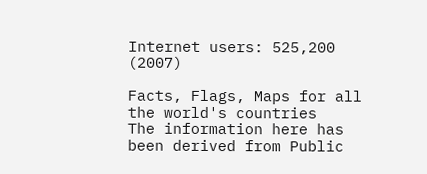Internet users: 525,200 (2007)

Facts, Flags, Maps for all the world's countries
The information here has been derived from Public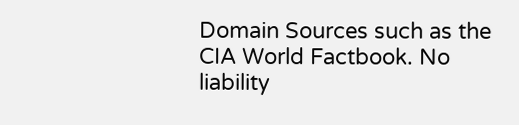Domain Sources such as the CIA World Factbook. No liability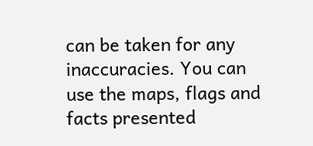can be taken for any inaccuracies. You can use the maps, flags and facts presented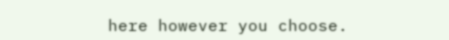here however you choose.